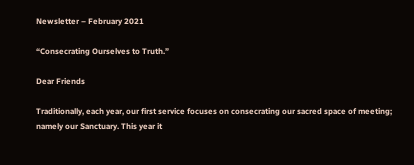Newsletter – February 2021

“Consecrating Ourselves to Truth.”

Dear Friends

Traditionally, each year, our first service focuses on consecrating our sacred space of meeting; namely our Sanctuary. This year it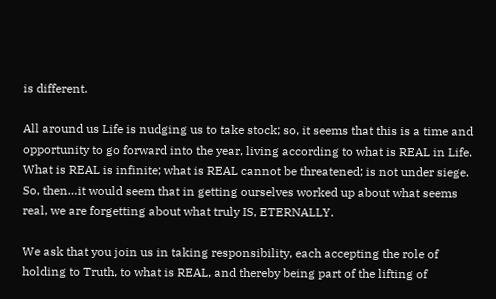is different.

All around us Life is nudging us to take stock; so, it seems that this is a time and opportunity to go forward into the year, living according to what is REAL in Life. What is REAL is infinite; what is REAL cannot be threatened; is not under siege. So, then…it would seem that in getting ourselves worked up about what seems real, we are forgetting about what truly IS, ETERNALLY.

We ask that you join us in taking responsibility, each accepting the role of holding to Truth, to what is REAL, and thereby being part of the lifting of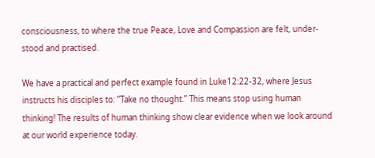consciousness, to where the true Peace, Love and Compassion are felt, under-stood and practised.

We have a practical and perfect example found in Luke12:22-32, where Jesus instructs his disciples to: “Take no thought.” This means stop using human thinking! The results of human thinking show clear evidence when we look around at our world experience today.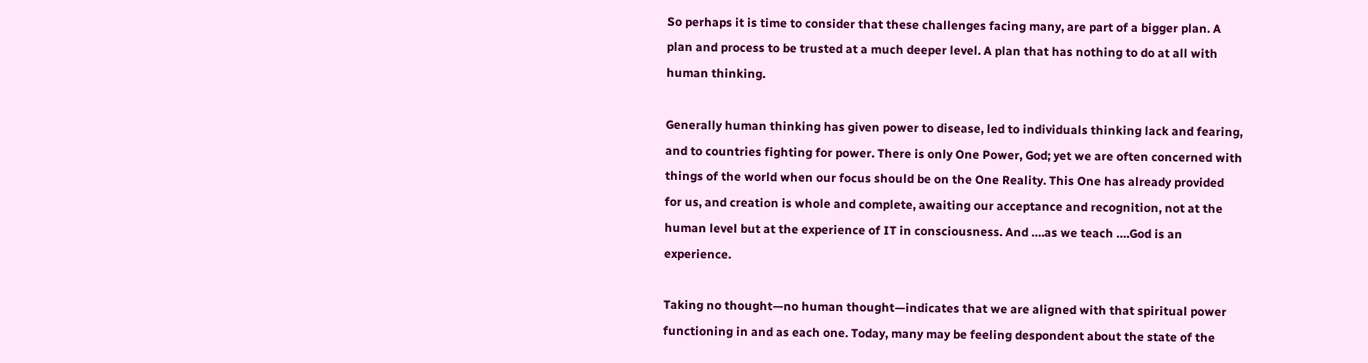So perhaps it is time to consider that these challenges facing many, are part of a bigger plan. A plan and process to be trusted at a much deeper level. A plan that has nothing to do at all with human thinking.

Generally human thinking has given power to disease, led to individuals thinking lack and fearing, and to countries fighting for power. There is only One Power, God; yet we are often concerned with things of the world when our focus should be on the One Reality. This One has already provided for us, and creation is whole and complete, awaiting our acceptance and recognition, not at the human level but at the experience of IT in consciousness. And ….as we teach ….God is an experience.

Taking no thought—no human thought—indicates that we are aligned with that spiritual power functioning in and as each one. Today, many may be feeling despondent about the state of the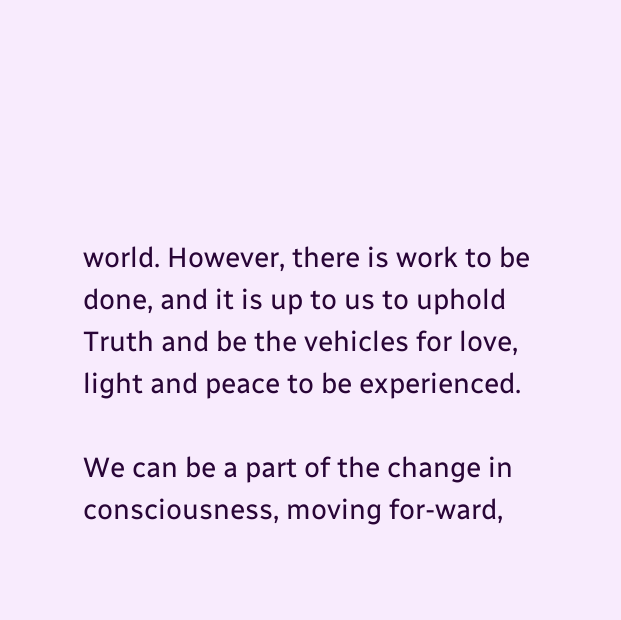world. However, there is work to be done, and it is up to us to uphold Truth and be the vehicles for love, light and peace to be experienced.

We can be a part of the change in consciousness, moving for-ward,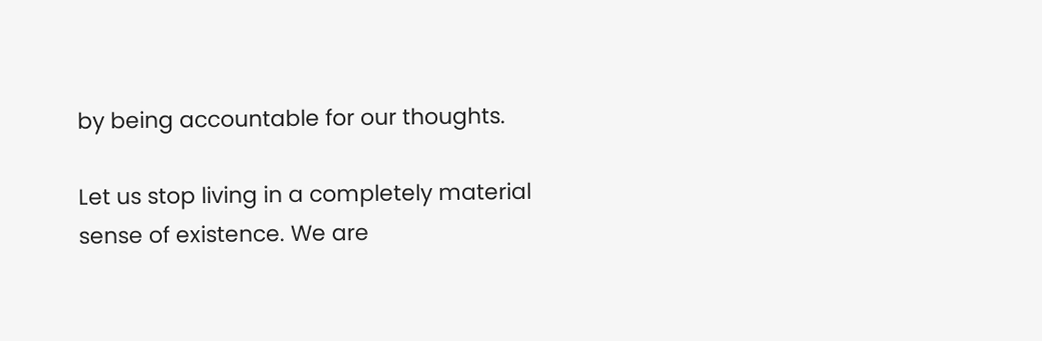by being accountable for our thoughts.

Let us stop living in a completely material sense of existence. We are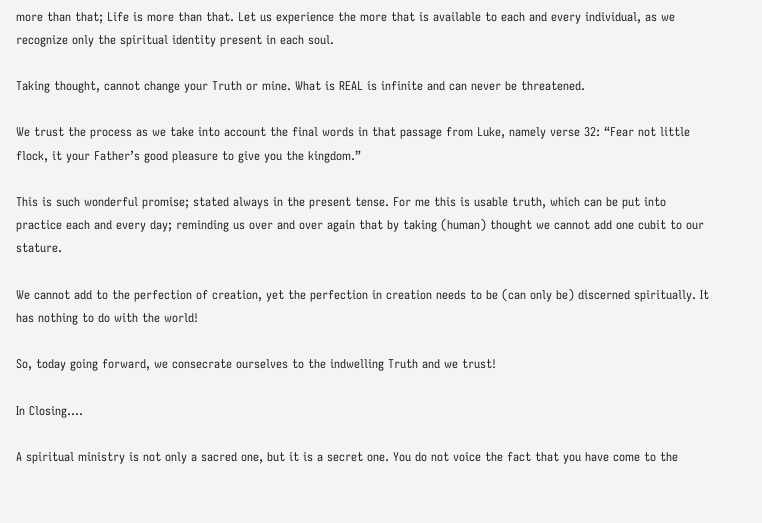more than that; Life is more than that. Let us experience the more that is available to each and every individual, as we recognize only the spiritual identity present in each soul.

Taking thought, cannot change your Truth or mine. What is REAL is infinite and can never be threatened.

We trust the process as we take into account the final words in that passage from Luke, namely verse 32: “Fear not little flock, it your Father’s good pleasure to give you the kingdom.”

This is such wonderful promise; stated always in the present tense. For me this is usable truth, which can be put into practice each and every day; reminding us over and over again that by taking (human) thought we cannot add one cubit to our stature.

We cannot add to the perfection of creation, yet the perfection in creation needs to be (can only be) discerned spiritually. It has nothing to do with the world!

So, today going forward, we consecrate ourselves to the indwelling Truth and we trust!

In Closing….

A spiritual ministry is not only a sacred one, but it is a secret one. You do not voice the fact that you have come to the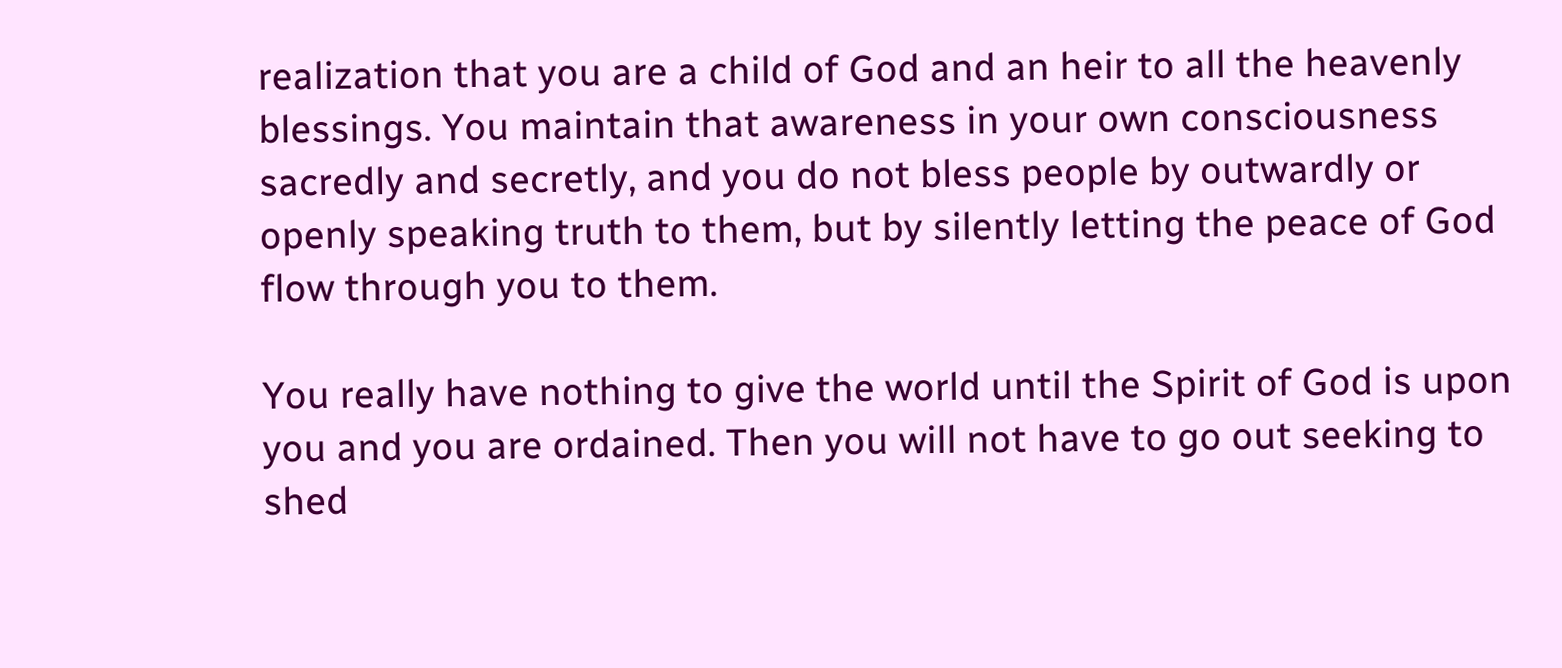realization that you are a child of God and an heir to all the heavenly blessings. You maintain that awareness in your own consciousness sacredly and secretly, and you do not bless people by outwardly or openly speaking truth to them, but by silently letting the peace of God flow through you to them.

You really have nothing to give the world until the Spirit of God is upon you and you are ordained. Then you will not have to go out seeking to shed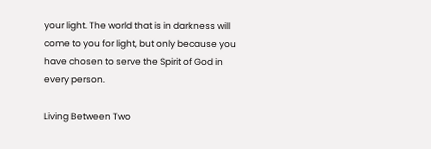your light. The world that is in darkness will come to you for light, but only because you have chosen to serve the Spirit of God in every person.

Living Between Two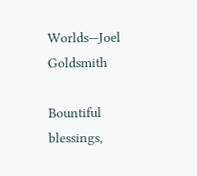Worlds—Joel Goldsmith

Bountiful blessings,